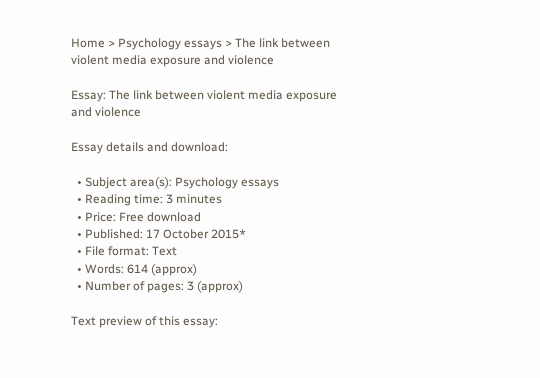Home > Psychology essays > The link between violent media exposure and violence

Essay: The link between violent media exposure and violence

Essay details and download:

  • Subject area(s): Psychology essays
  • Reading time: 3 minutes
  • Price: Free download
  • Published: 17 October 2015*
  • File format: Text
  • Words: 614 (approx)
  • Number of pages: 3 (approx)

Text preview of this essay: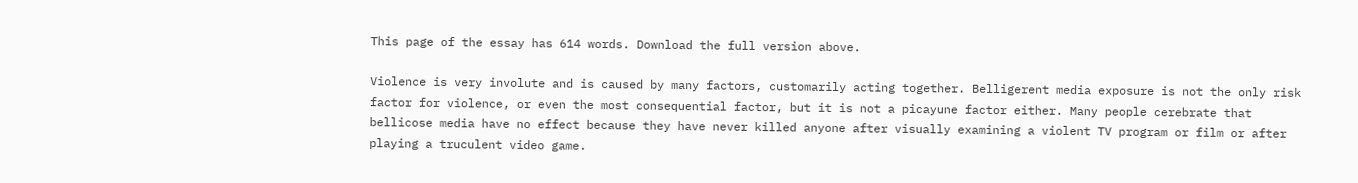This page of the essay has 614 words. Download the full version above.

Violence is very involute and is caused by many factors, customarily acting together. Belligerent media exposure is not the only risk factor for violence, or even the most consequential factor, but it is not a picayune factor either. Many people cerebrate that bellicose media have no effect because they have never killed anyone after visually examining a violent TV program or film or after playing a truculent video game.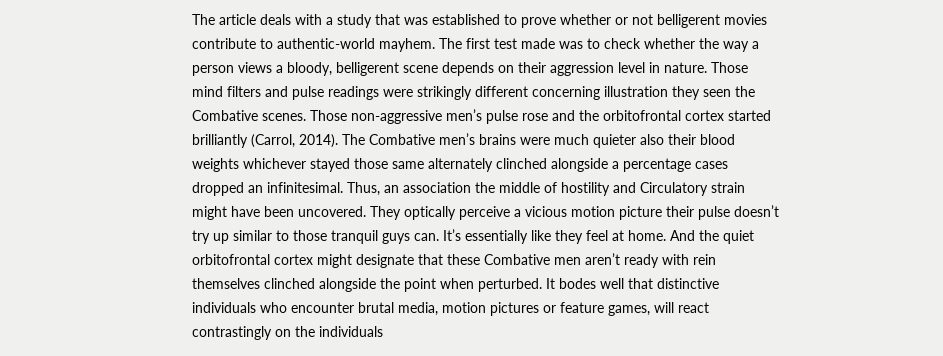The article deals with a study that was established to prove whether or not belligerent movies contribute to authentic-world mayhem. The first test made was to check whether the way a person views a bloody, belligerent scene depends on their aggression level in nature. Those mind filters and pulse readings were strikingly different concerning illustration they seen the Combative scenes. Those non-aggressive men’s pulse rose and the orbitofrontal cortex started brilliantly (Carrol, 2014). The Combative men’s brains were much quieter also their blood weights whichever stayed those same alternately clinched alongside a percentage cases dropped an infinitesimal. Thus, an association the middle of hostility and Circulatory strain might have been uncovered. They optically perceive a vicious motion picture their pulse doesn’t try up similar to those tranquil guys can. It’s essentially like they feel at home. And the quiet orbitofrontal cortex might designate that these Combative men aren’t ready with rein themselves clinched alongside the point when perturbed. It bodes well that distinctive individuals who encounter brutal media, motion pictures or feature games, will react contrastingly on the individuals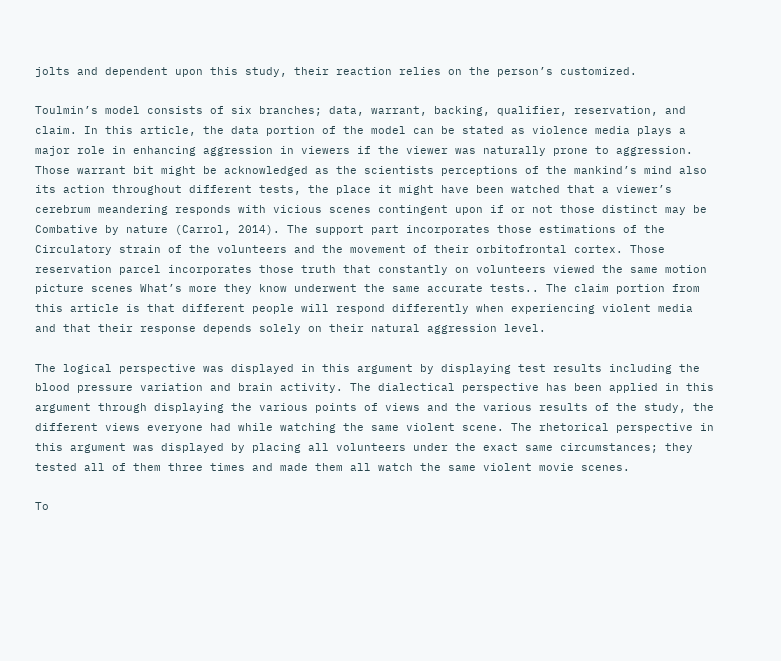jolts and dependent upon this study, their reaction relies on the person’s customized.

Toulmin’s model consists of six branches; data, warrant, backing, qualifier, reservation, and claim. In this article, the data portion of the model can be stated as violence media plays a major role in enhancing aggression in viewers if the viewer was naturally prone to aggression. Those warrant bit might be acknowledged as the scientists perceptions of the mankind’s mind also its action throughout different tests, the place it might have been watched that a viewer’s cerebrum meandering responds with vicious scenes contingent upon if or not those distinct may be Combative by nature (Carrol, 2014). The support part incorporates those estimations of the Circulatory strain of the volunteers and the movement of their orbitofrontal cortex. Those reservation parcel incorporates those truth that constantly on volunteers viewed the same motion picture scenes What’s more they know underwent the same accurate tests.. The claim portion from this article is that different people will respond differently when experiencing violent media and that their response depends solely on their natural aggression level.

The logical perspective was displayed in this argument by displaying test results including the blood pressure variation and brain activity. The dialectical perspective has been applied in this argument through displaying the various points of views and the various results of the study, the different views everyone had while watching the same violent scene. The rhetorical perspective in this argument was displayed by placing all volunteers under the exact same circumstances; they tested all of them three times and made them all watch the same violent movie scenes.

To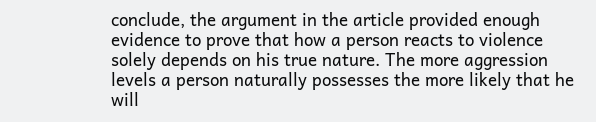conclude, the argument in the article provided enough evidence to prove that how a person reacts to violence solely depends on his true nature. The more aggression levels a person naturally possesses the more likely that he will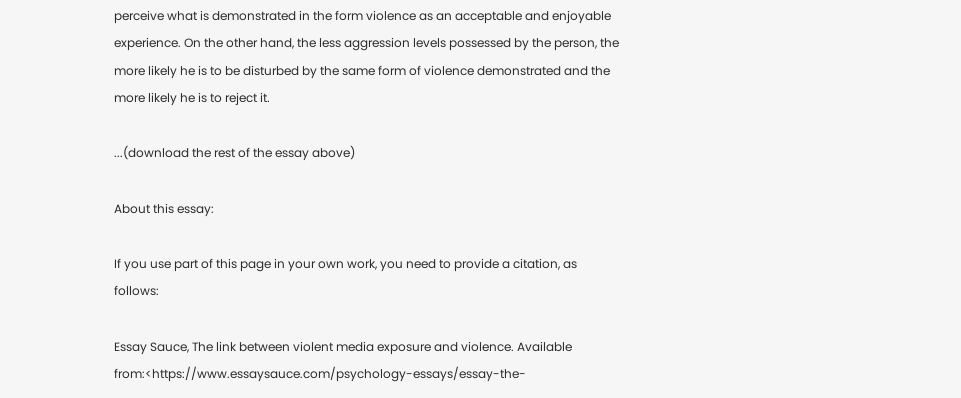perceive what is demonstrated in the form violence as an acceptable and enjoyable experience. On the other hand, the less aggression levels possessed by the person, the more likely he is to be disturbed by the same form of violence demonstrated and the more likely he is to reject it.

...(download the rest of the essay above)

About this essay:

If you use part of this page in your own work, you need to provide a citation, as follows:

Essay Sauce, The link between violent media exposure and violence. Available from:<https://www.essaysauce.com/psychology-essays/essay-the-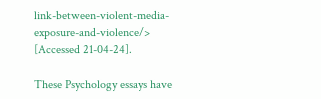link-between-violent-media-exposure-and-violence/> [Accessed 21-04-24].

These Psychology essays have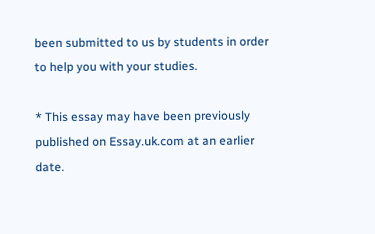been submitted to us by students in order to help you with your studies.

* This essay may have been previously published on Essay.uk.com at an earlier date.